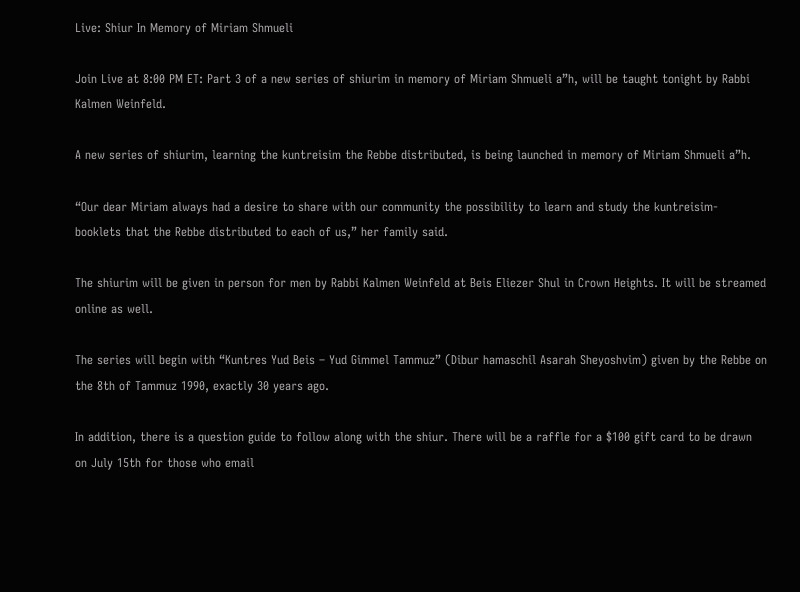Live: Shiur In Memory of Miriam Shmueli

Join Live at 8:00 PM ET: Part 3 of a new series of shiurim in memory of Miriam Shmueli a”h, will be taught tonight by Rabbi Kalmen Weinfeld.

A new series of shiurim, learning the kuntreisim the Rebbe distributed, is being launched in memory of Miriam Shmueli a”h.

“Our dear Miriam always had a desire to share with our community the possibility to learn and study the kuntreisim- booklets that the Rebbe distributed to each of us,” her family said.

The shiurim will be given in person for men by Rabbi Kalmen Weinfeld at Beis Eliezer Shul in Crown Heights. It will be streamed online as well.

The series will begin with “Kuntres Yud Beis – Yud Gimmel Tammuz” (Dibur hamaschil Asarah Sheyoshvim) given by the Rebbe on the 8th of Tammuz 1990, exactly 30 years ago.

In addition, there is a question guide to follow along with the shiur. There will be a raffle for a $100 gift card to be drawn on July 15th for those who email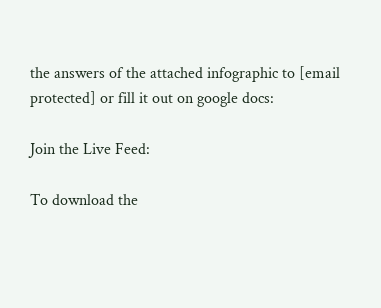the answers of the attached infographic to [email protected] or fill it out on google docs:

Join the Live Feed:

To download the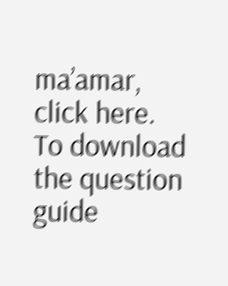ma’amar, click here.
To download the question guide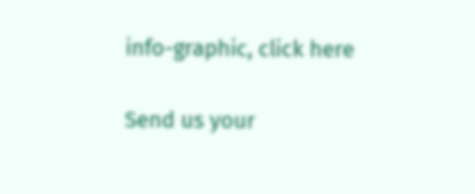info-graphic, click here

Send us your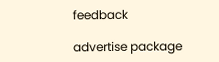feedback

advertise package